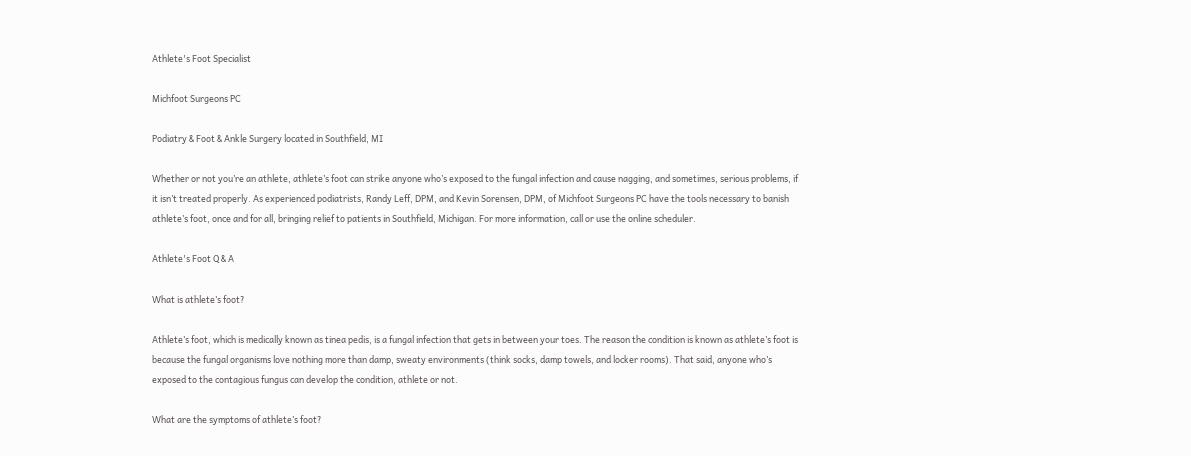Athlete's Foot Specialist

Michfoot Surgeons PC

Podiatry & Foot & Ankle Surgery located in Southfield, MI

Whether or not you’re an athlete, athlete’s foot can strike anyone who’s exposed to the fungal infection and cause nagging, and sometimes, serious problems, if it isn’t treated properly. As experienced podiatrists, Randy Leff, DPM, and Kevin Sorensen, DPM, of Michfoot Surgeons PC have the tools necessary to banish athlete’s foot, once and for all, bringing relief to patients in Southfield, Michigan. For more information, call or use the online scheduler.

Athlete's Foot Q & A

What is athlete’s foot?

Athlete’s foot, which is medically known as tinea pedis, is a fungal infection that gets in between your toes. The reason the condition is known as athlete’s foot is because the fungal organisms love nothing more than damp, sweaty environments (think socks, damp towels, and locker rooms). That said, anyone who’s exposed to the contagious fungus can develop the condition, athlete or not.

What are the symptoms of athlete’s foot?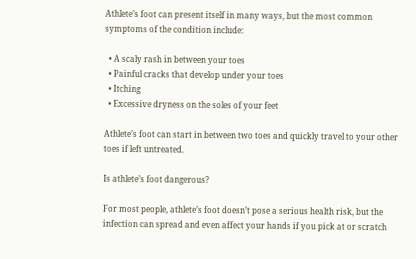Athlete’s foot can present itself in many ways, but the most common symptoms of the condition include:

  • A scaly rash in between your toes
  • Painful cracks that develop under your toes
  • Itching
  • Excessive dryness on the soles of your feet

Athlete’s foot can start in between two toes and quickly travel to your other toes if left untreated.

Is athlete’s foot dangerous?

For most people, athlete’s foot doesn’t pose a serious health risk, but the infection can spread and even affect your hands if you pick at or scratch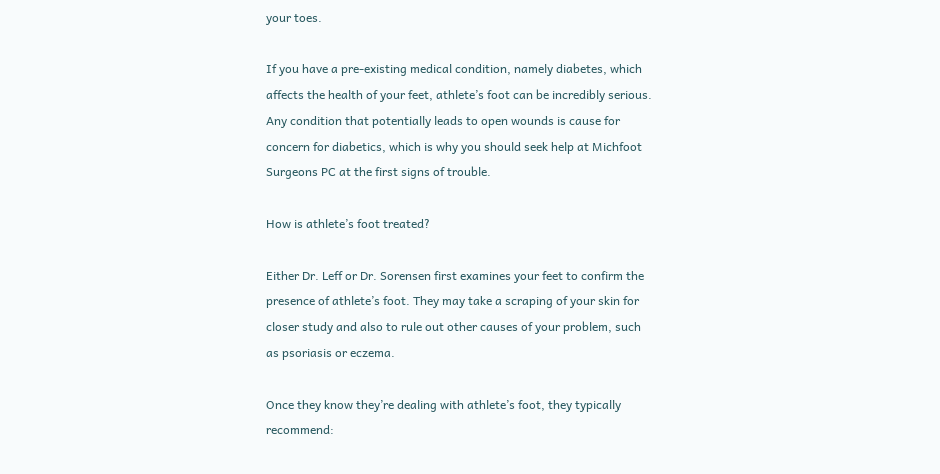your toes.

If you have a pre-existing medical condition, namely diabetes, which affects the health of your feet, athlete’s foot can be incredibly serious. Any condition that potentially leads to open wounds is cause for concern for diabetics, which is why you should seek help at Michfoot Surgeons PC at the first signs of trouble.

How is athlete’s foot treated?

Either Dr. Leff or Dr. Sorensen first examines your feet to confirm the presence of athlete’s foot. They may take a scraping of your skin for closer study and also to rule out other causes of your problem, such as psoriasis or eczema.

Once they know they’re dealing with athlete’s foot, they typically recommend: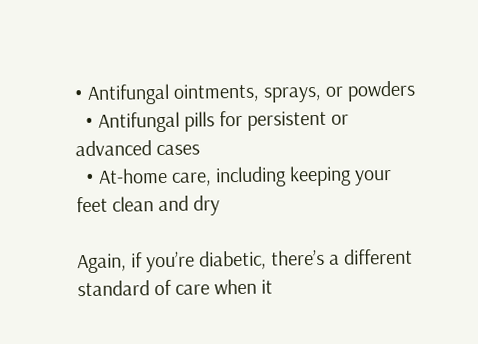• Antifungal ointments, sprays, or powders
  • Antifungal pills for persistent or advanced cases
  • At-home care, including keeping your feet clean and dry

Again, if you’re diabetic, there’s a different standard of care when it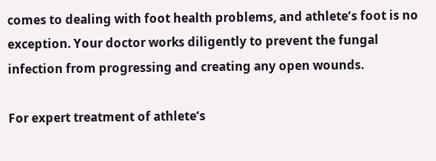comes to dealing with foot health problems, and athlete’s foot is no exception. Your doctor works diligently to prevent the fungal infection from progressing and creating any open wounds.

For expert treatment of athlete’s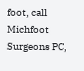foot, call Michfoot Surgeons PC,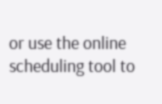or use the online scheduling tool to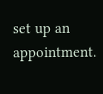set up an appointment.